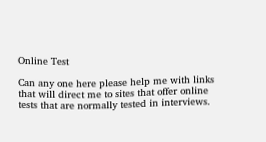Online Test

Can any one here please help me with links that will direct me to sites that offer online tests that are normally tested in interviews.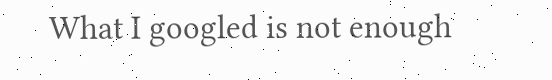What I googled is not enough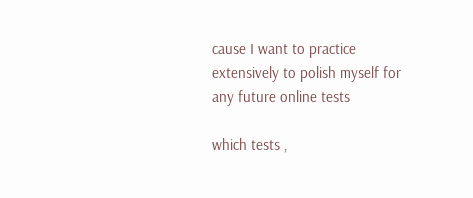cause I want to practice extensively to polish myself for any future online tests

which tests ,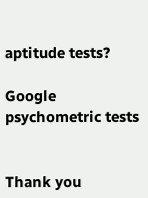aptitude tests?

Google psychometric tests


Thank you